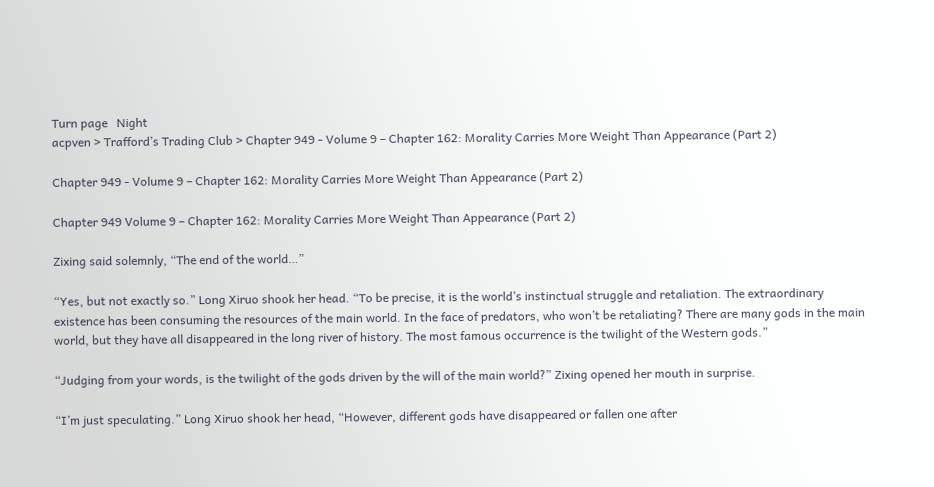Turn page   Night
acpven > Trafford’s Trading Club > Chapter 949 - Volume 9 – Chapter 162: Morality Carries More Weight Than Appearance (Part 2)

Chapter 949 - Volume 9 – Chapter 162: Morality Carries More Weight Than Appearance (Part 2)

Chapter 949 Volume 9 – Chapter 162: Morality Carries More Weight Than Appearance (Part 2)

Zixing said solemnly, “The end of the world…”

“Yes, but not exactly so.” Long Xiruo shook her head. “To be precise, it is the world’s instinctual struggle and retaliation. The extraordinary existence has been consuming the resources of the main world. In the face of predators, who won’t be retaliating? There are many gods in the main world, but they have all disappeared in the long river of history. The most famous occurrence is the twilight of the Western gods.”

“Judging from your words, is the twilight of the gods driven by the will of the main world?” Zixing opened her mouth in surprise.

“I’m just speculating.” Long Xiruo shook her head, “However, different gods have disappeared or fallen one after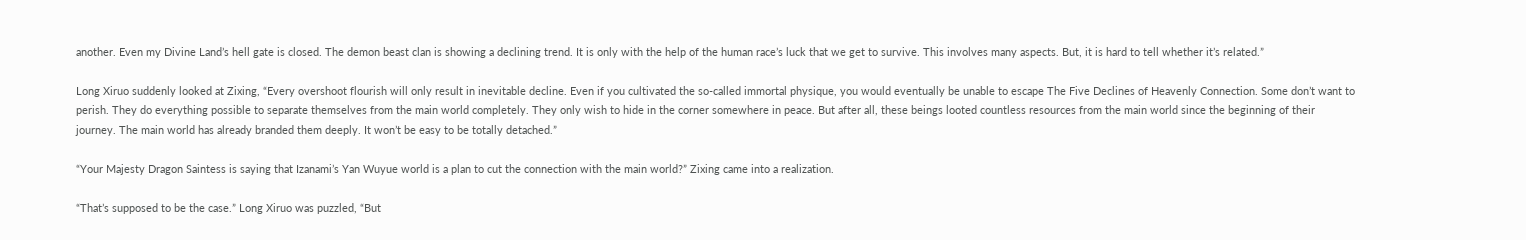another. Even my Divine Land’s hell gate is closed. The demon beast clan is showing a declining trend. It is only with the help of the human race’s luck that we get to survive. This involves many aspects. But, it is hard to tell whether it’s related.”

Long Xiruo suddenly looked at Zixing, “Every overshoot flourish will only result in inevitable decline. Even if you cultivated the so-called immortal physique, you would eventually be unable to escape The Five Declines of Heavenly Connection. Some don’t want to perish. They do everything possible to separate themselves from the main world completely. They only wish to hide in the corner somewhere in peace. But after all, these beings looted countless resources from the main world since the beginning of their journey. The main world has already branded them deeply. It won’t be easy to be totally detached.”

“Your Majesty Dragon Saintess is saying that Izanami’s Yan Wuyue world is a plan to cut the connection with the main world?” Zixing came into a realization.

“That’s supposed to be the case.” Long Xiruo was puzzled, “But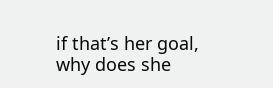if that’s her goal, why does she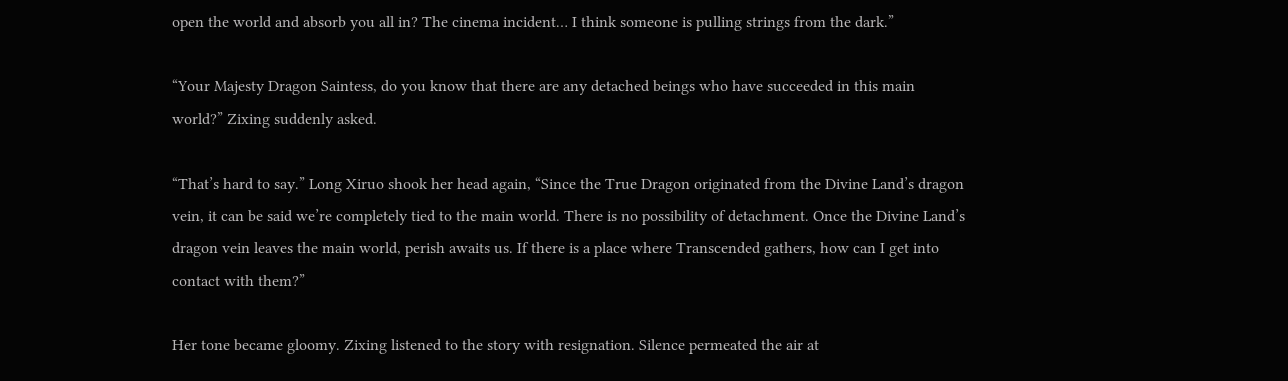open the world and absorb you all in? The cinema incident… I think someone is pulling strings from the dark.”

“Your Majesty Dragon Saintess, do you know that there are any detached beings who have succeeded in this main world?” Zixing suddenly asked.

“That’s hard to say.” Long Xiruo shook her head again, “Since the True Dragon originated from the Divine Land’s dragon vein, it can be said we’re completely tied to the main world. There is no possibility of detachment. Once the Divine Land’s dragon vein leaves the main world, perish awaits us. If there is a place where Transcended gathers, how can I get into contact with them?”

Her tone became gloomy. Zixing listened to the story with resignation. Silence permeated the air at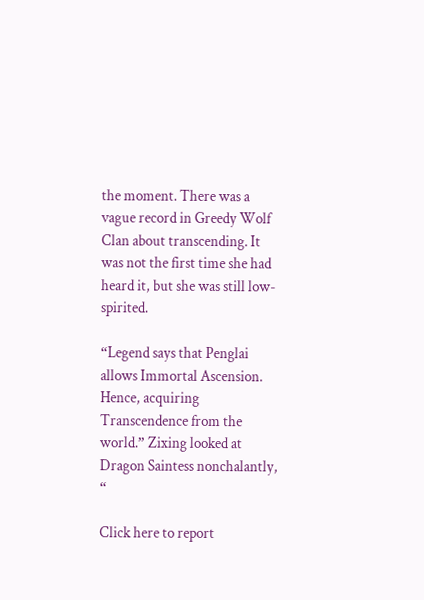the moment. There was a vague record in Greedy Wolf Clan about transcending. It was not the first time she had heard it, but she was still low-spirited.

“Legend says that Penglai allows Immortal Ascension. Hence, acquiring Transcendence from the world.” Zixing looked at Dragon Saintess nonchalantly, “

Click here to report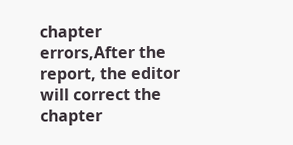chapter errors,After the report, the editor will correct the chapter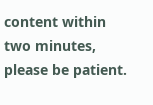content within two minutes, please be patient.